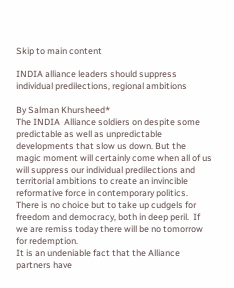Skip to main content

INDIA alliance leaders should suppress individual predilections, regional ambitions

By Salman Khursheed*
The INDIA  Alliance soldiers on despite some predictable as well as unpredictable developments that slow us down. But the magic moment will certainly come when all of us will suppress our individual predilections and territorial ambitions to create an invincible reformative force in contemporary politics. There is no choice but to take up cudgels for freedom and democracy, both in deep peril.  If we are remiss today there will be no tomorrow for redemption.
It is an undeniable fact that the Alliance partners have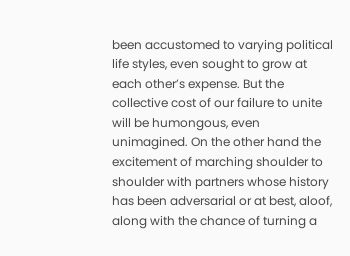been accustomed to varying political life styles, even sought to grow at each other’s expense. But the collective cost of our failure to unite will be humongous, even unimagined. On the other hand the excitement of marching shoulder to shoulder with partners whose history has been adversarial or at best, aloof, along with the chance of turning a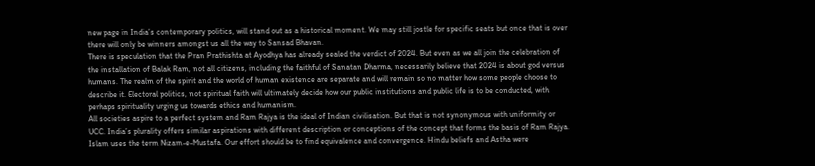new page in India’s contemporary politics, will stand out as a historical moment. We may still jostle for specific seats but once that is over there will only be winners amongst us all the way to Sansad Bhavan.
There is speculation that the Pran Prathishta at Ayodhya has already sealed the verdict of 2024. But even as we all join the celebration of the installation of Balak Ram, not all citizens, including the faithful of Sanatan Dharma, necessarily believe that 2024 is about god versus humans. The realm of the spirit and the world of human existence are separate and will remain so no matter how some people choose to describe it. Electoral politics, not spiritual faith will ultimately decide how our public institutions and public life is to be conducted, with perhaps spirituality urging us towards ethics and humanism.
All societies aspire to a perfect system and Ram Rajya is the ideal of Indian civilisation. But that is not synonymous with uniformity or UCC. India’s plurality offers similar aspirations with different description or conceptions of the concept that forms the basis of Ram Rajya. Islam uses the term Nizam-e-Mustafa. Our effort should be to find equivalence and convergence. Hindu beliefs and Astha were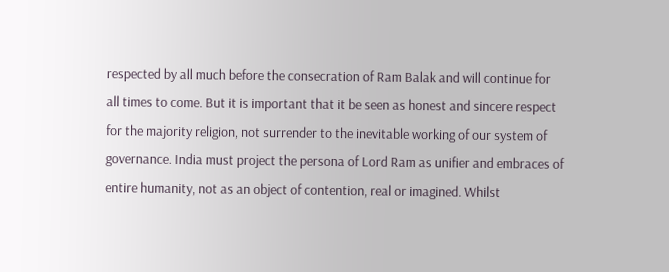respected by all much before the consecration of Ram Balak and will continue for all times to come. But it is important that it be seen as honest and sincere respect for the majority religion, not surrender to the inevitable working of our system of governance. India must project the persona of Lord Ram as unifier and embraces of entire humanity, not as an object of contention, real or imagined. Whilst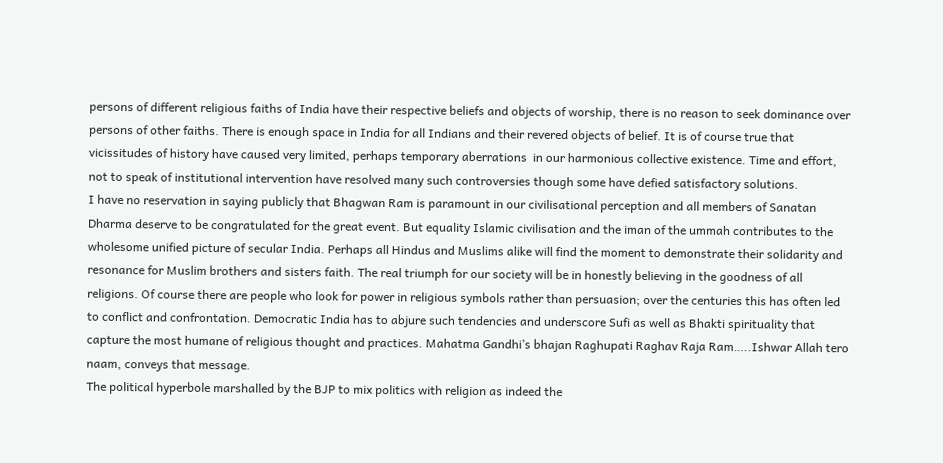persons of different religious faiths of India have their respective beliefs and objects of worship, there is no reason to seek dominance over persons of other faiths. There is enough space in India for all Indians and their revered objects of belief. It is of course true that vicissitudes of history have caused very limited, perhaps temporary aberrations  in our harmonious collective existence. Time and effort, not to speak of institutional intervention have resolved many such controversies though some have defied satisfactory solutions.
I have no reservation in saying publicly that Bhagwan Ram is paramount in our civilisational perception and all members of Sanatan Dharma deserve to be congratulated for the great event. But equality Islamic civilisation and the iman of the ummah contributes to the wholesome unified picture of secular India. Perhaps all Hindus and Muslims alike will find the moment to demonstrate their solidarity and resonance for Muslim brothers and sisters faith. The real triumph for our society will be in honestly believing in the goodness of all religions. Of course there are people who look for power in religious symbols rather than persuasion; over the centuries this has often led to conflict and confrontation. Democratic India has to abjure such tendencies and underscore Sufi as well as Bhakti spirituality that capture the most humane of religious thought and practices. Mahatma Gandhi’s bhajan Raghupati Raghav Raja Ram…..Ishwar Allah tero naam, conveys that message.
The political hyperbole marshalled by the BJP to mix politics with religion as indeed the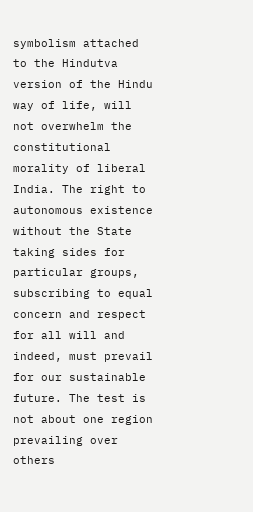symbolism attached to the Hindutva version of the Hindu way of life, will not overwhelm the constitutional morality of liberal India. The right to autonomous existence without the State taking sides for particular groups, subscribing to equal concern and respect for all will and indeed, must prevail for our sustainable future. The test is not about one region prevailing over others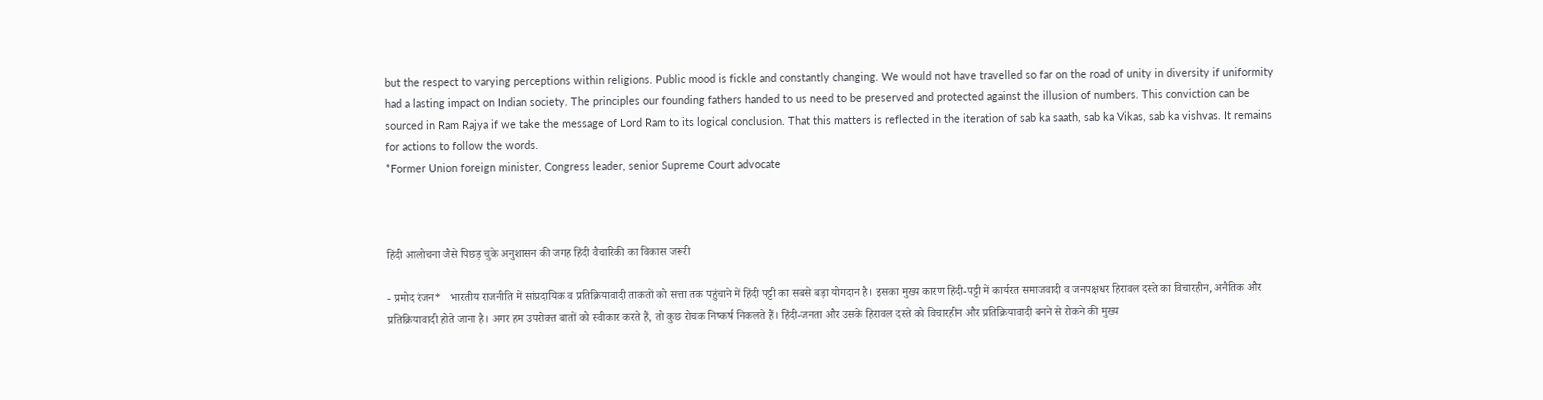but the respect to varying perceptions within religions. Public mood is fickle and constantly changing. We would not have travelled so far on the road of unity in diversity if uniformity had a lasting impact on Indian society. The principles our founding fathers handed to us need to be preserved and protected against the illusion of numbers. This conviction can be sourced in Ram Rajya if we take the message of Lord Ram to its logical conclusion. That this matters is reflected in the iteration of sab ka saath, sab ka Vikas, sab ka vishvas. It remains for actions to follow the words.
*Former Union foreign minister, Congress leader, senior Supreme Court advocate



हिंदी आलोचना जैसे पिछड़ चुके अनुशासन की जगह हिंदी वैचारिकी का विकास जरूरी

- प्रमोद रंजन*   भारतीय राजनीति में सांप्रदायिक व प्रतिक्रियावादी ताकतों को सत्ता तक पहुंचाने में हिंदी पट्टी का सबसे बड़ा योगदान है। इसका मुख्य कारण हिंदी-पट्टी में कार्यरत समाजवादी व जनपक्षधर हिरावल दस्ते का विचारहीन, अनैतिक और  प्रतिक्रियावादी होते जाना है। अगर हम उपरोक्त बातों को स्वीकार करते हैं, तो कुछ रोचक निष्कर्ष निकलते हैं। हिंदी-जनता और उसके हिरावल दस्ते को विचारहीन और प्रतिक्रियावादी बनने से रोकने की मुख्य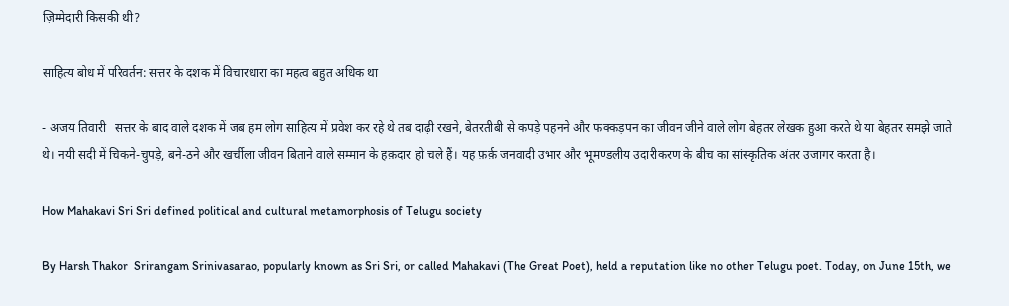ज़िम्मेदारी किसकी थी?

साहित्य बोध में परिवर्तन: सत्तर के दशक में विचारधारा का महत्व बहुत अधिक था

- अजय तिवारी   सत्तर के बाद वाले दशक में जब हम लोग साहित्य में प्रवेश कर रहे थे तब दाढ़ी रखने, बेतरतीबी से कपड़े पहनने और फक्कड़पन का जीवन जीने वाले लोग बेहतर लेखक हुआ करते थे या बेहतर समझे जाते थे। नयी सदी में चिकने-चुपड़े, बने-ठने और खर्चीला जीवन बिताने वाले सम्मान के हक़दार हो चले हैं। यह फ़र्क़ जनवादी उभार और भूमण्डलीय उदारीकरण के बीच का सांस्कृतिक अंतर उजागर करता है।

How Mahakavi Sri Sri defined political and cultural metamorphosis of Telugu society

By Harsh Thakor  Srirangam Srinivasarao, popularly known as Sri Sri, or called Mahakavi (The Great Poet), held a reputation like no other Telugu poet. Today, on June 15th, we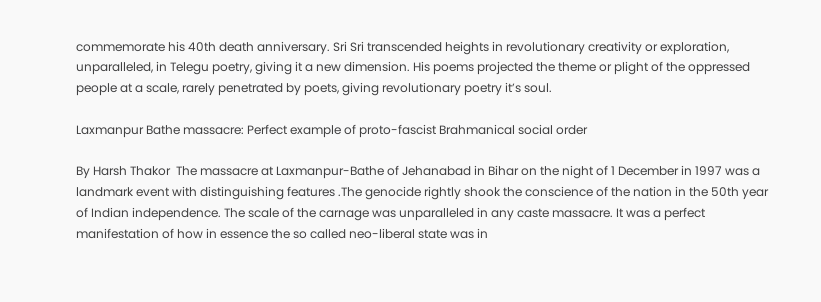commemorate his 40th death anniversary. Sri Sri transcended heights in revolutionary creativity or exploration, unparalleled, in Telegu poetry, giving it a new dimension. His poems projected the theme or plight of the oppressed people at a scale, rarely penetrated by poets, giving revolutionary poetry it’s soul.

Laxmanpur Bathe massacre: Perfect example of proto-fascist Brahmanical social order

By Harsh Thakor  The massacre at Laxmanpur-Bathe of Jehanabad in Bihar on the night of 1 December in 1997 was a landmark event with distinguishing features .The genocide rightly shook the conscience of the nation in the 50th year of Indian independence. The scale of the carnage was unparalleled in any caste massacre. It was a perfect manifestation of how in essence the so called neo-liberal state was in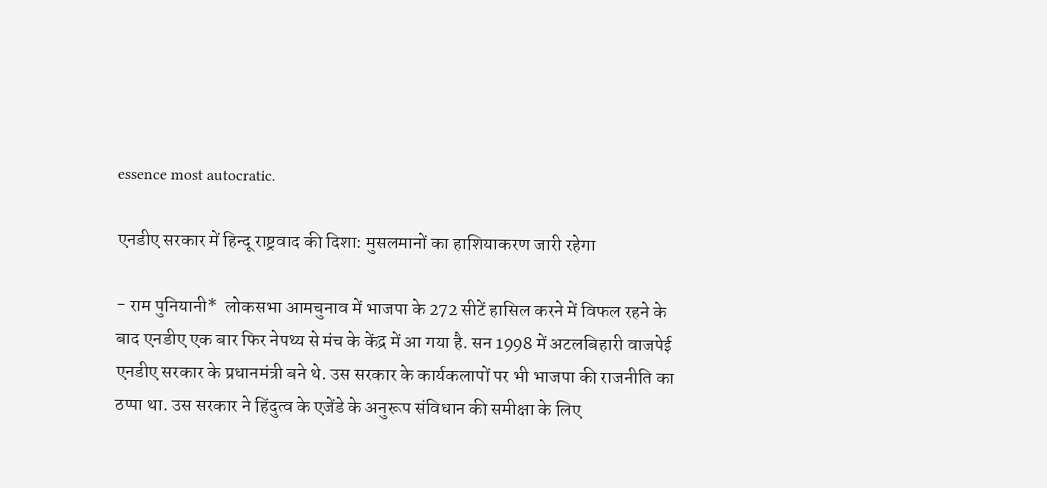essence most autocratic.

एनडीए सरकार में हिन्दू राष्ट्रवाद की दिशा: मुसलमानों का हाशियाकरण जारी रहेगा

- राम पुनियानी*  लोकसभा आमचुनाव में भाजपा के 272 सीटें हासिल करने में विफल रहने के बाद एनडीए एक बार फिर नेपथ्य से मंच के केंद्र में आ गया है. सन 1998 में अटलबिहारी वाजपेई एनडीए सरकार के प्रधानमंत्री बने थे. उस सरकार के कार्यकलापों पर भी भाजपा की राजनीति का ठप्पा था. उस सरकार ने हिंदुत्व के एजेंडे के अनुरूप संविधान की समीक्षा के लिए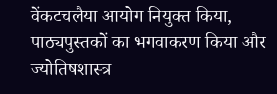वेंकटचलैया आयोग नियुक्त किया, पाठ्यपुस्तकों का भगवाकरण किया और ज्योतिषशास्त्र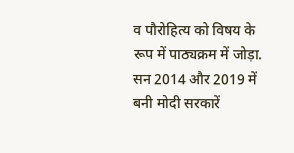व पौरोहित्य को विषय के रूप में पाठ्यक्रम में जोड़ा. सन 2014 और 2019 में बनी मोदी सरकारें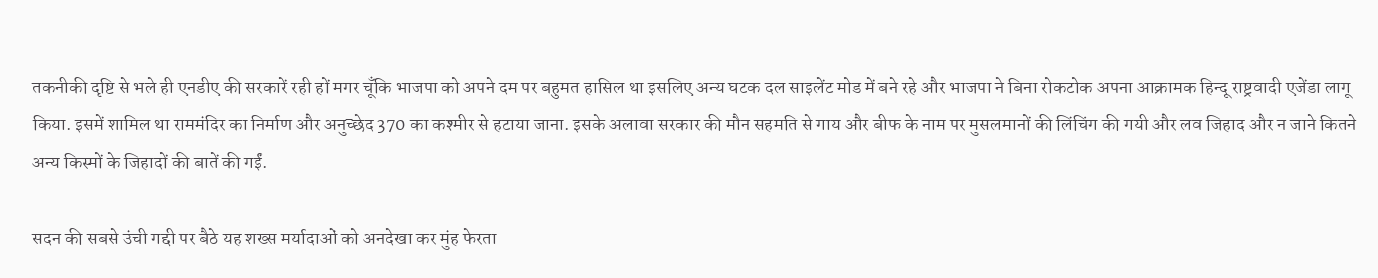तकनीकी दृष्टि से भले ही एनडीए की सरकारें रही हों मगर चूँकि भाजपा को अपने दम पर बहुमत हासिल था इसलिए अन्य घटक दल साइलेंट मोड में बने रहे और भाजपा ने बिना रोकटोक अपना आक्रामक हिन्दू राष्ट्रवादी एजेंडा लागू किया. इसमें शामिल था राममंदिर का निर्माण और अनुच्छेद 370 का कश्मीर से हटाया जाना. इसके अलावा सरकार की मौन सहमति से गाय और बीफ के नाम पर मुसलमानों की लिंचिंग की गयी और लव जिहाद और न जाने कितने अन्य किस्मों के जिहादों की बातें की गईं.

सदन की सबसे उंची गद्दी पर बैठे यह शख्स मर्यादाओं को अनदेखा कर मुंह फेरता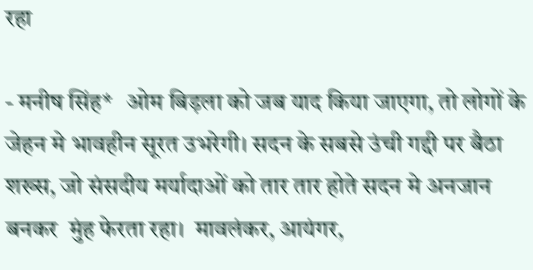रहा

- मनीष सिंह*   ओम बिड़ला को जब याद किया जाएगा, तो लोगों के जेहन मे भावहीन सूरत उभरेगी। सदन के सबसे उंची गद्दी पर बैठा शख्स, जो संसदीय मर्यादाओं को तार तार होते सदन मे अनजान बनकर  मुंह फेरता रहा।  मावलंकर, आयंगर,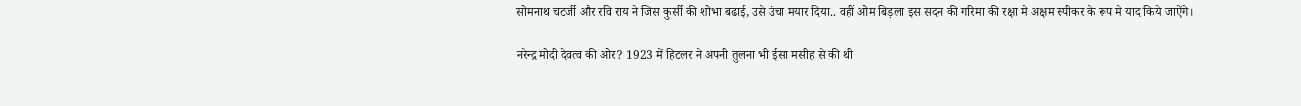सोमनाथ चटर्जी और रवि राय ने जिस कुर्सी की शोभा बढाई, उसे उंचा मयार दिया.. वहीं ओम बिड़ला इस सदन की गरिमा की रक्षा मे अक्षम स्पीकर के रूप मे याद किये जाऐंगे।

नरेन्द्र मोदी देवत्व की ओर? 1923 में हिटलर ने अपनी तुलना भी ईसा मसीह से की थी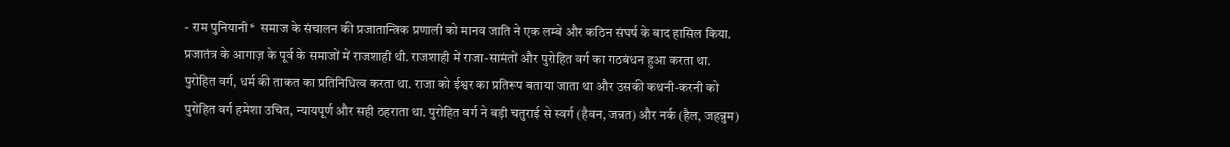- राम पुनियानी*  समाज के संचालन की प्रजातान्त्रिक प्रणाली को मानव जाति ने एक लम्बे और कठिन संघर्ष के बाद हासिल किया. प्रजातंत्र के आगाज़ के पूर्व के समाजों में राजशाही थी. राजशाही में राजा-सामंतों और पुरोहित वर्ग का गठबंधन हुआ करता था. पुरोहित वर्ग, धर्म की ताकत का प्रतिनिधित्व करता था. राजा को ईश्वर का प्रतिरूप बताया जाता था और उसकी कथनी-करनी को पुरोहित वर्ग हमेशा उचित, न्यायपूर्ण और सही ठहराता था. पुरोहित वर्ग ने बड़ी चतुराई से स्वर्ग (हैवन, जन्नत) और नर्क (हैल, जहन्नुम)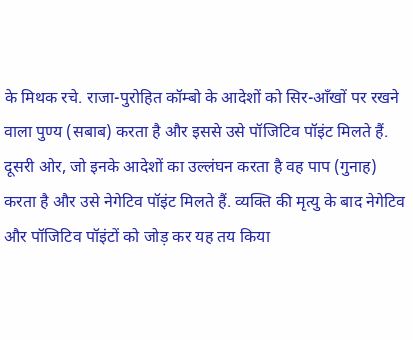के मिथक रचे. राजा-पुरोहित कॉम्बो के आदेशों को सिर-आँखों पर रखने वाला पुण्य (सबाब) करता है और इससे उसे पॉजिटिव पॉइंट मिलते हैं. दूसरी ओर, जो इनके आदेशों का उल्लंघन करता है वह पाप (गुनाह) करता है और उसे नेगेटिव पॉइंट मिलते हैं. व्यक्ति की मृत्यु के बाद नेगेटिव और पॉजिटिव पॉइंटों को जोड़ कर यह तय किया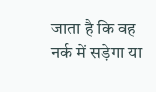जाता है कि वह नर्क में सड़ेगा या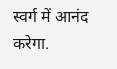स्वर्ग में आनंद करेगा.